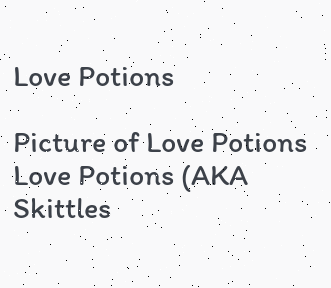Love Potions

Picture of Love Potions
Love Potions (AKA Skittles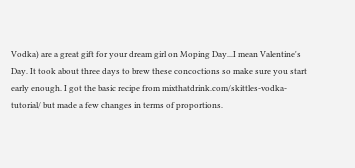Vodka) are a great gift for your dream girl on Moping Day...I mean Valentine's Day. It took about three days to brew these concoctions so make sure you start early enough. I got the basic recipe from mixthatdrink.com/skittles-vodka-tutorial/ but made a few changes in terms of proportions.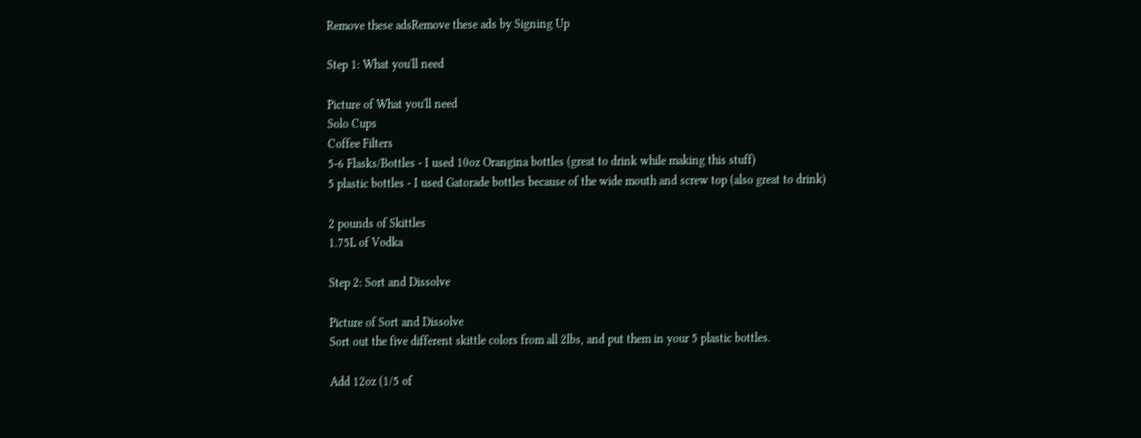Remove these adsRemove these ads by Signing Up

Step 1: What you'll need

Picture of What you'll need
Solo Cups
Coffee Filters
5-6 Flasks/Bottles - I used 10oz Orangina bottles (great to drink while making this stuff)
5 plastic bottles - I used Gatorade bottles because of the wide mouth and screw top (also great to drink)

2 pounds of Skittles
1.75L of Vodka

Step 2: Sort and Dissolve

Picture of Sort and Dissolve
Sort out the five different skittle colors from all 2lbs, and put them in your 5 plastic bottles.

Add 12oz (1/5 of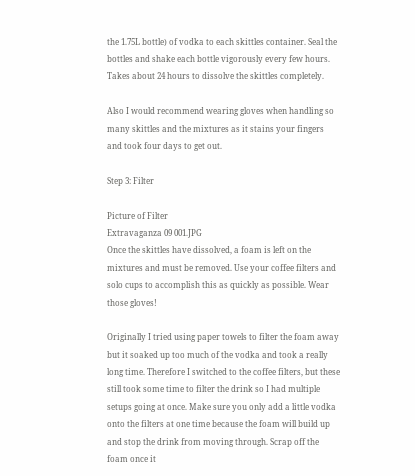the 1.75L bottle) of vodka to each skittles container. Seal the bottles and shake each bottle vigorously every few hours. Takes about 24 hours to dissolve the skittles completely.

Also I would recommend wearing gloves when handling so many skittles and the mixtures as it stains your fingers and took four days to get out.

Step 3: Filter

Picture of Filter
Extravaganza 09 001.JPG
Once the skittles have dissolved, a foam is left on the mixtures and must be removed. Use your coffee filters and solo cups to accomplish this as quickly as possible. Wear those gloves!

Originally I tried using paper towels to filter the foam away but it soaked up too much of the vodka and took a really long time. Therefore I switched to the coffee filters, but these still took some time to filter the drink so I had multiple setups going at once. Make sure you only add a little vodka onto the filters at one time because the foam will build up and stop the drink from moving through. Scrap off the foam once it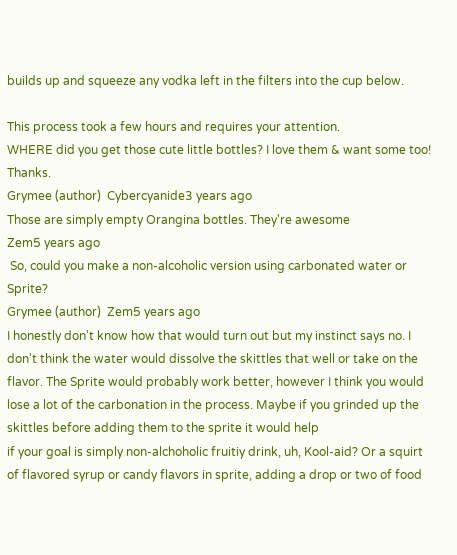builds up and squeeze any vodka left in the filters into the cup below.

This process took a few hours and requires your attention.
WHERE did you get those cute little bottles? I love them & want some too! Thanks.
Grymee (author)  Cybercyanide3 years ago
Those are simply empty Orangina bottles. They're awesome
Zem5 years ago
 So, could you make a non-alcoholic version using carbonated water or Sprite?
Grymee (author)  Zem5 years ago
I honestly don't know how that would turn out but my instinct says no. I don't think the water would dissolve the skittles that well or take on the flavor. The Sprite would probably work better, however I think you would lose a lot of the carbonation in the process. Maybe if you grinded up the skittles before adding them to the sprite it would help
if your goal is simply non-alchoholic fruitiy drink, uh, Kool-aid? Or a squirt of flavored syrup or candy flavors in sprite, adding a drop or two of food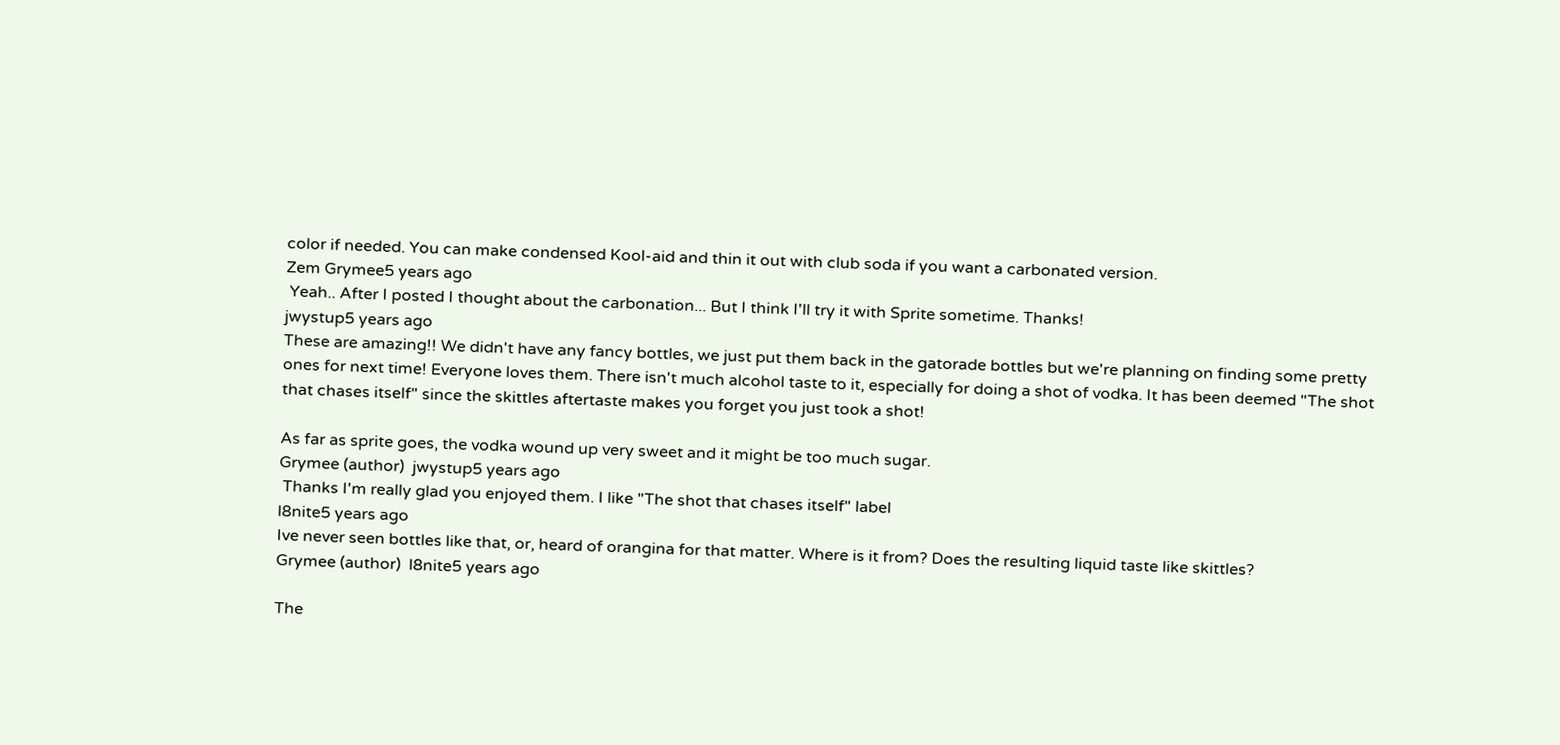color if needed. You can make condensed Kool-aid and thin it out with club soda if you want a carbonated version.
Zem Grymee5 years ago
 Yeah.. After I posted I thought about the carbonation... But I think I'll try it with Sprite sometime. Thanks!
jwystup5 years ago
These are amazing!! We didn't have any fancy bottles, we just put them back in the gatorade bottles but we're planning on finding some pretty ones for next time! Everyone loves them. There isn't much alcohol taste to it, especially for doing a shot of vodka. It has been deemed "The shot that chases itself" since the skittles aftertaste makes you forget you just took a shot!

As far as sprite goes, the vodka wound up very sweet and it might be too much sugar.
Grymee (author)  jwystup5 years ago
 Thanks I'm really glad you enjoyed them. I like "The shot that chases itself" label
l8nite5 years ago
Ive never seen bottles like that, or, heard of orangina for that matter. Where is it from? Does the resulting liquid taste like skittles?
Grymee (author)  l8nite5 years ago

The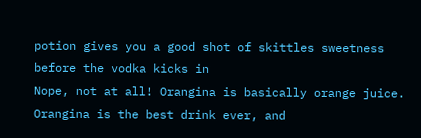potion gives you a good shot of skittles sweetness before the vodka kicks in
Nope, not at all! Orangina is basically orange juice.
Orangina is the best drink ever, and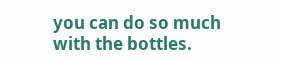you can do so much with the bottles.